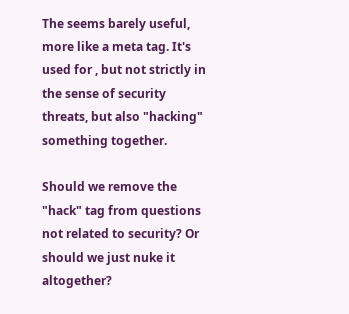The seems barely useful, more like a meta tag. It's used for , but not strictly in the sense of security threats, but also "hacking" something together.

Should we remove the "hack" tag from questions not related to security? Or should we just nuke it altogether?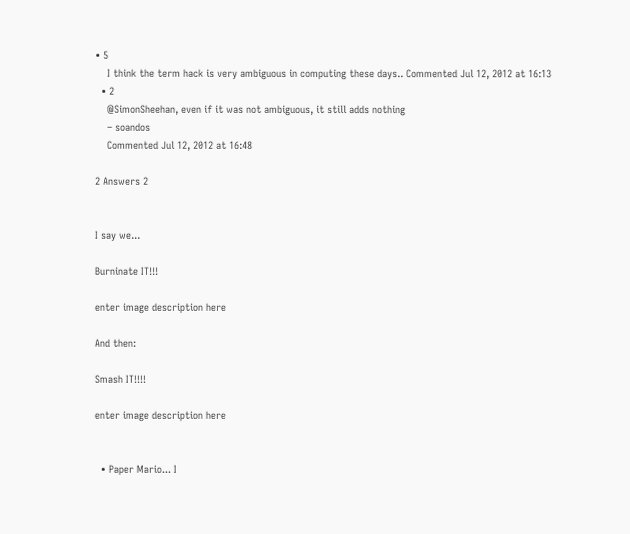• 5
    I think the term hack is very ambiguous in computing these days.. Commented Jul 12, 2012 at 16:13
  • 2
    @SimonSheehan, even if it was not ambiguous, it still adds nothing
    – soandos
    Commented Jul 12, 2012 at 16:48

2 Answers 2


I say we...

Burninate IT!!!

enter image description here

And then:

Smash IT!!!!

enter image description here


  • Paper Mario... I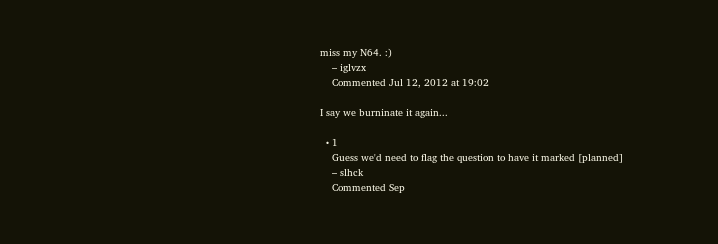miss my N64. :)
    – iglvzx
    Commented Jul 12, 2012 at 19:02

I say we burninate it again...

  • 1
    Guess we'd need to flag the question to have it marked [planned]
    – slhck
    Commented Sep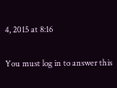4, 2015 at 8:16

You must log in to answer this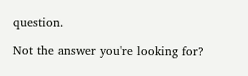question.

Not the answer you're looking for?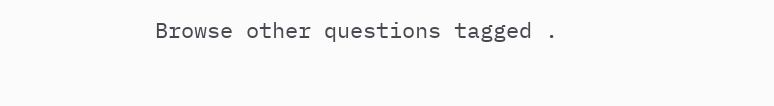Browse other questions tagged .